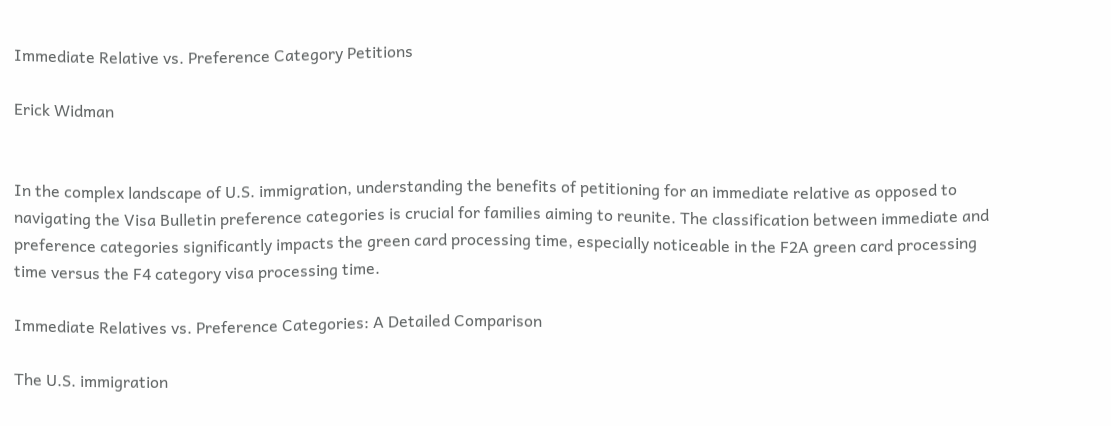Immediate Relative vs. Preference Category Petitions

Erick Widman


In the complex landscape of U.S. immigration, understanding the benefits of petitioning for an immediate relative as opposed to navigating the Visa Bulletin preference categories is crucial for families aiming to reunite. The classification between immediate and preference categories significantly impacts the green card processing time, especially noticeable in the F2A green card processing time versus the F4 category visa processing time.

Immediate Relatives vs. Preference Categories: A Detailed Comparison

The U.S. immigration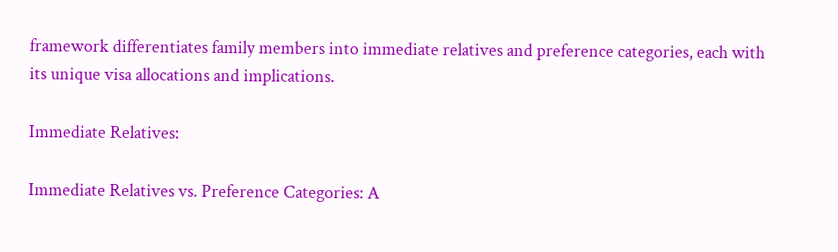framework differentiates family members into immediate relatives and preference categories, each with its unique visa allocations and implications.

Immediate Relatives:

Immediate Relatives vs. Preference Categories: A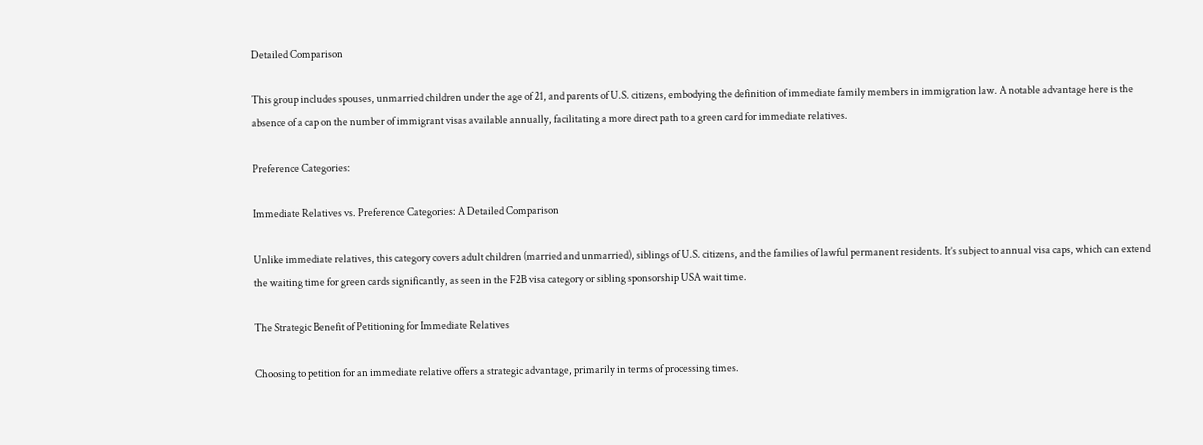Detailed Comparison

This group includes spouses, unmarried children under the age of 21, and parents of U.S. citizens, embodying the definition of immediate family members in immigration law. A notable advantage here is the absence of a cap on the number of immigrant visas available annually, facilitating a more direct path to a green card for immediate relatives.

Preference Categories:

Immediate Relatives vs. Preference Categories: A Detailed Comparison

Unlike immediate relatives, this category covers adult children (married and unmarried), siblings of U.S. citizens, and the families of lawful permanent residents. It’s subject to annual visa caps, which can extend the waiting time for green cards significantly, as seen in the F2B visa category or sibling sponsorship USA wait time.

The Strategic Benefit of Petitioning for Immediate Relatives

Choosing to petition for an immediate relative offers a strategic advantage, primarily in terms of processing times.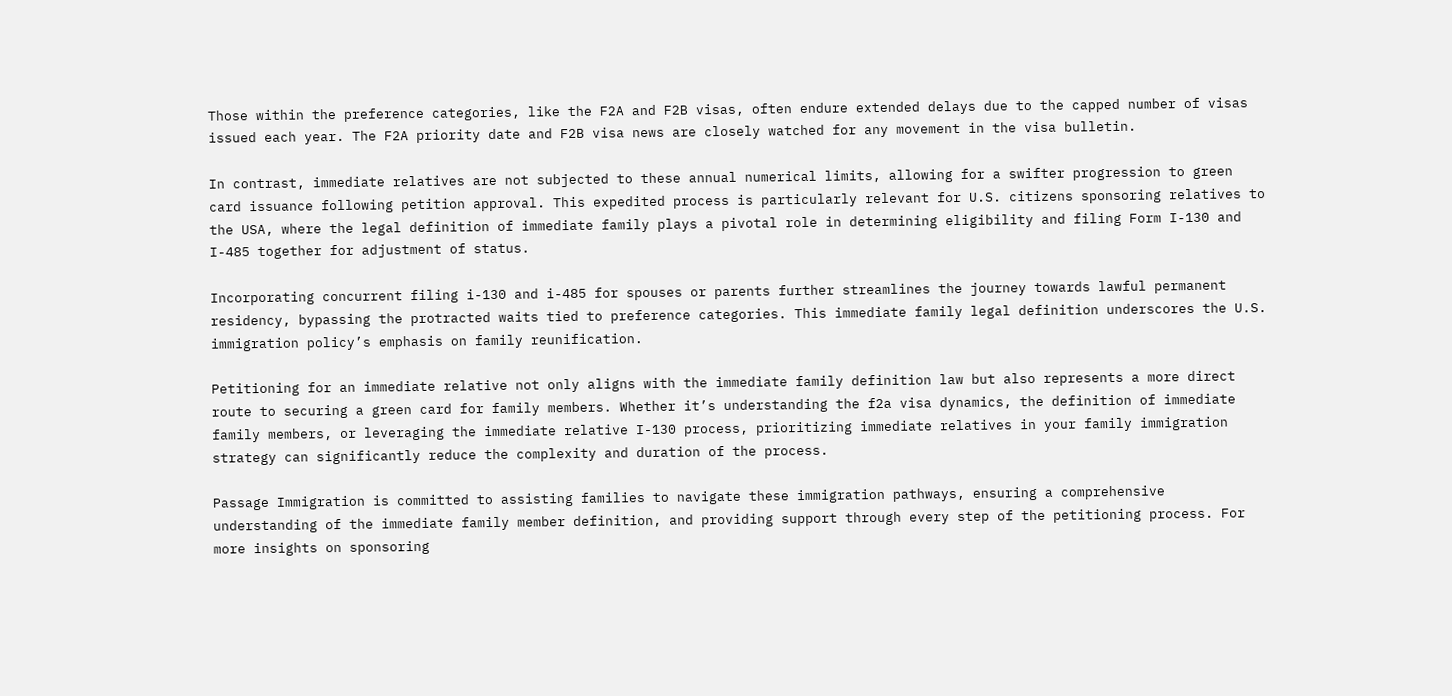Those within the preference categories, like the F2A and F2B visas, often endure extended delays due to the capped number of visas issued each year. The F2A priority date and F2B visa news are closely watched for any movement in the visa bulletin.

In contrast, immediate relatives are not subjected to these annual numerical limits, allowing for a swifter progression to green card issuance following petition approval. This expedited process is particularly relevant for U.S. citizens sponsoring relatives to the USA, where the legal definition of immediate family plays a pivotal role in determining eligibility and filing Form I-130 and I-485 together for adjustment of status.

Incorporating concurrent filing i-130 and i-485 for spouses or parents further streamlines the journey towards lawful permanent residency, bypassing the protracted waits tied to preference categories. This immediate family legal definition underscores the U.S. immigration policy’s emphasis on family reunification.

Petitioning for an immediate relative not only aligns with the immediate family definition law but also represents a more direct route to securing a green card for family members. Whether it’s understanding the f2a visa dynamics, the definition of immediate family members, or leveraging the immediate relative I-130 process, prioritizing immediate relatives in your family immigration strategy can significantly reduce the complexity and duration of the process.

Passage Immigration is committed to assisting families to navigate these immigration pathways, ensuring a comprehensive understanding of the immediate family member definition, and providing support through every step of the petitioning process. For more insights on sponsoring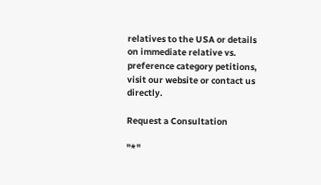relatives to the USA or details on immediate relative vs. preference category petitions, visit our website or contact us directly.

Request a Consultation

"*"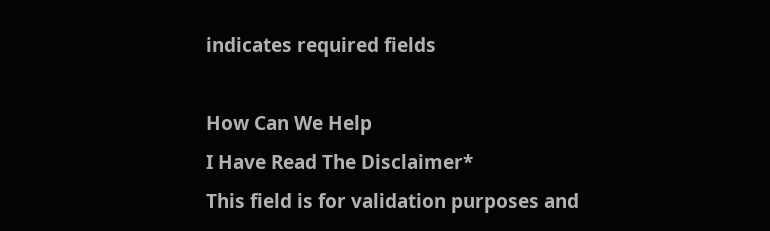indicates required fields

How Can We Help
I Have Read The Disclaimer*
This field is for validation purposes and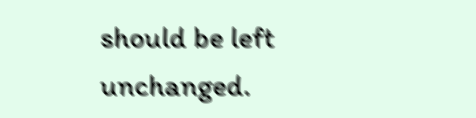should be left unchanged.